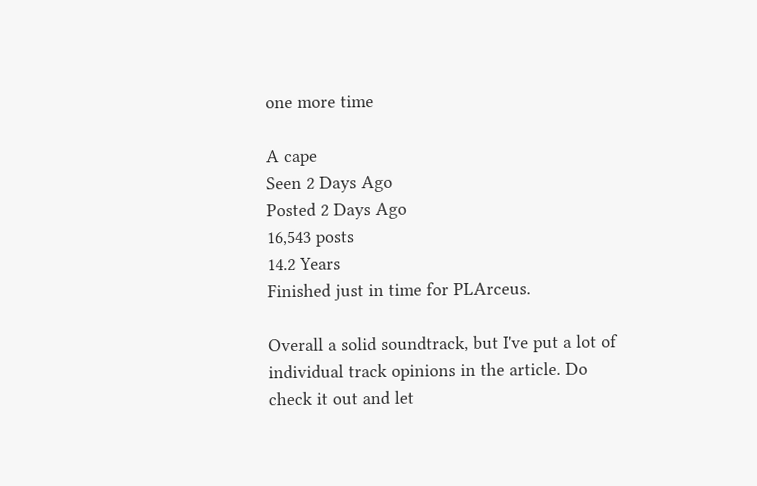one more time

A cape
Seen 2 Days Ago
Posted 2 Days Ago
16,543 posts
14.2 Years
Finished just in time for PLArceus.

Overall a solid soundtrack, but I've put a lot of individual track opinions in the article. Do check it out and let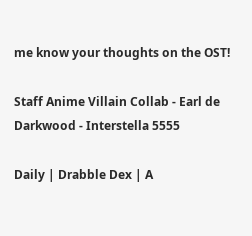me know your thoughts on the OST!

Staff Anime Villain Collab - Earl de Darkwood - Interstella 5555

Daily | Drabble Dex | A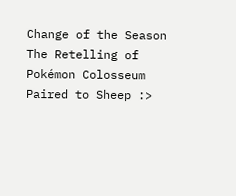Change of the Season
The Retelling of Pokémon Colosseum
Paired to Sheep :>